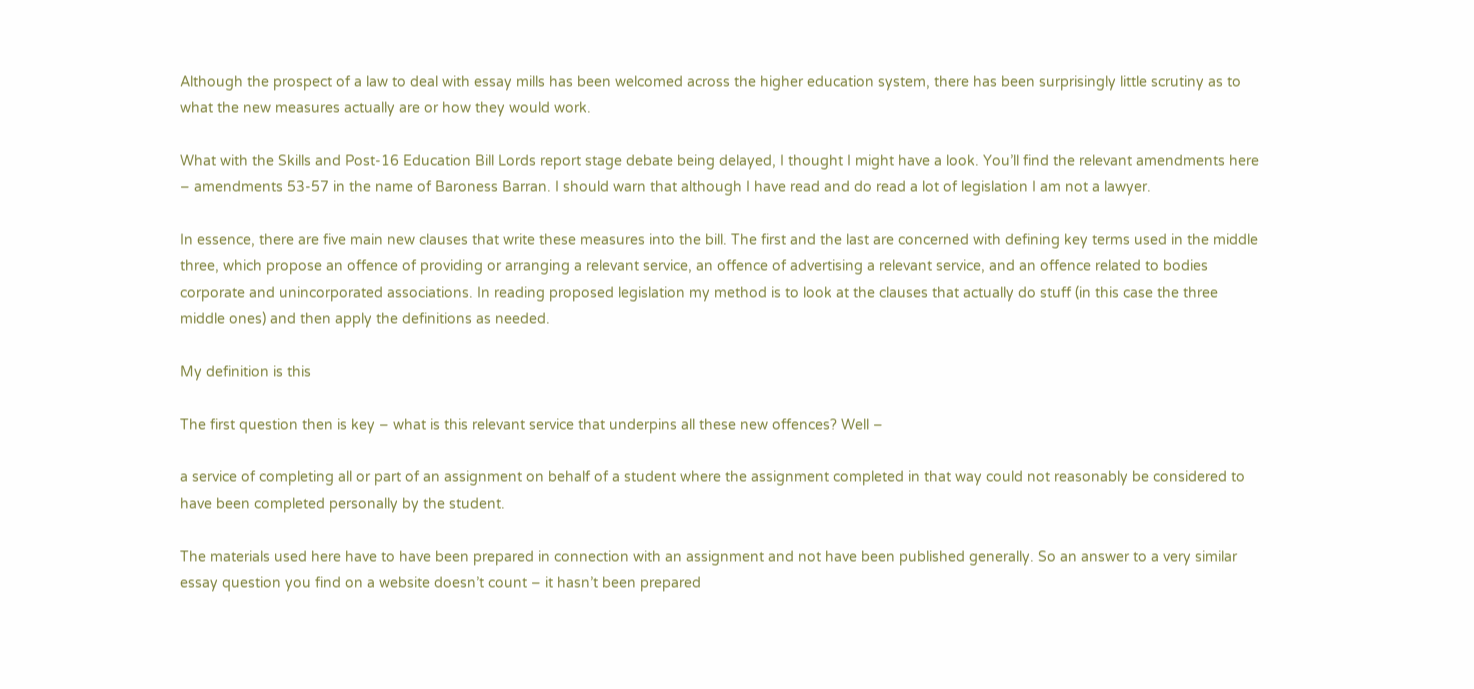Although the prospect of a law to deal with essay mills has been welcomed across the higher education system, there has been surprisingly little scrutiny as to what the new measures actually are or how they would work.

What with the Skills and Post-16 Education Bill Lords report stage debate being delayed, I thought I might have a look. You’ll find the relevant amendments here – amendments 53-57 in the name of Baroness Barran. I should warn that although I have read and do read a lot of legislation I am not a lawyer.

In essence, there are five main new clauses that write these measures into the bill. The first and the last are concerned with defining key terms used in the middle three, which propose an offence of providing or arranging a relevant service, an offence of advertising a relevant service, and an offence related to bodies corporate and unincorporated associations. In reading proposed legislation my method is to look at the clauses that actually do stuff (in this case the three middle ones) and then apply the definitions as needed.

My definition is this

The first question then is key – what is this relevant service that underpins all these new offences? Well –

a service of completing all or part of an assignment on behalf of a student where the assignment completed in that way could not reasonably be considered to have been completed personally by the student.

The materials used here have to have been prepared in connection with an assignment and not have been published generally. So an answer to a very similar essay question you find on a website doesn’t count – it hasn’t been prepared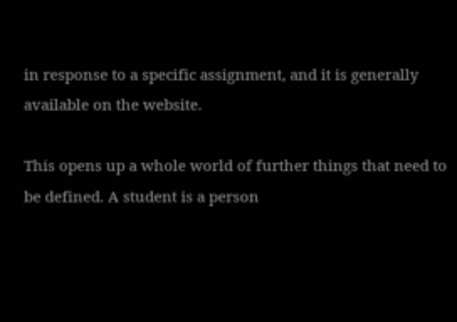in response to a specific assignment, and it is generally available on the website.

This opens up a whole world of further things that need to be defined. A student is a person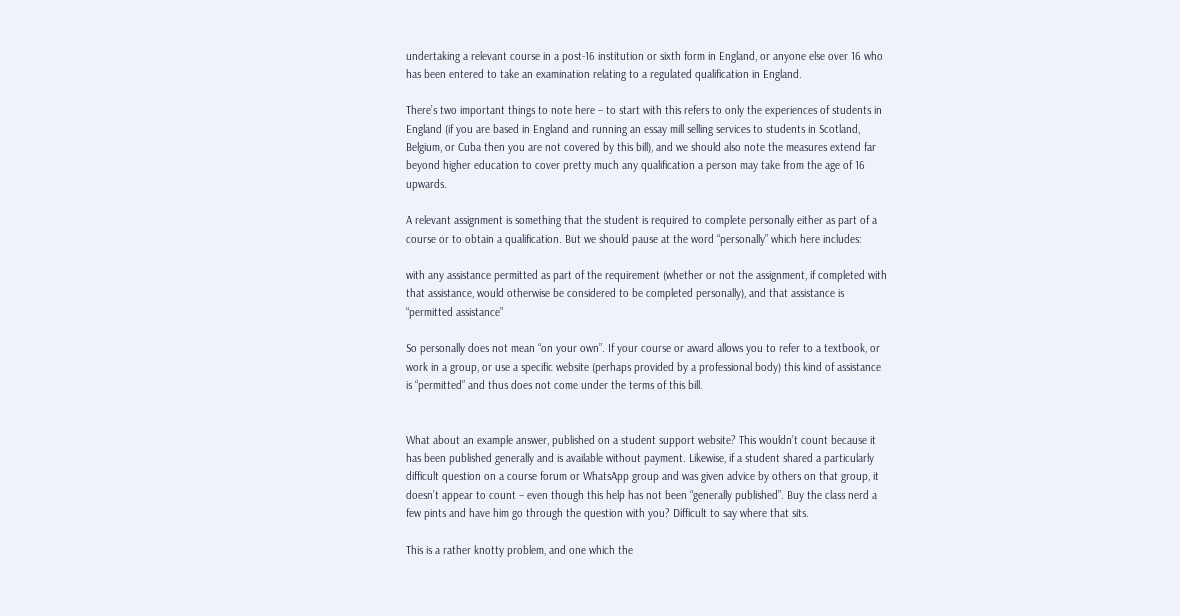undertaking a relevant course in a post-16 institution or sixth form in England, or anyone else over 16 who has been entered to take an examination relating to a regulated qualification in England.

There’s two important things to note here – to start with this refers to only the experiences of students in England (if you are based in England and running an essay mill selling services to students in Scotland, Belgium, or Cuba then you are not covered by this bill), and we should also note the measures extend far beyond higher education to cover pretty much any qualification a person may take from the age of 16 upwards.

A relevant assignment is something that the student is required to complete personally either as part of a course or to obtain a qualification. But we should pause at the word “personally” which here includes:

with any assistance permitted as part of the requirement (whether or not the assignment, if completed with that assistance, would otherwise be considered to be completed personally), and that assistance is “permitted assistance”

So personally does not mean “on your own”. If your course or award allows you to refer to a textbook, or work in a group, or use a specific website (perhaps provided by a professional body) this kind of assistance is “permitted” and thus does not come under the terms of this bill.


What about an example answer, published on a student support website? This wouldn’t count because it has been published generally and is available without payment. Likewise, if a student shared a particularly difficult question on a course forum or WhatsApp group and was given advice by others on that group, it doesn’t appear to count – even though this help has not been “generally published”. Buy the class nerd a few pints and have him go through the question with you? Difficult to say where that sits.

This is a rather knotty problem, and one which the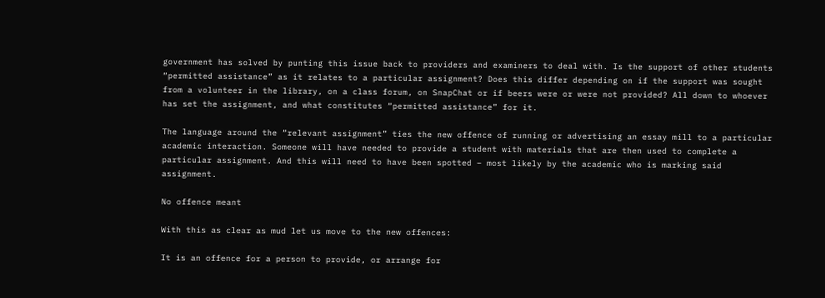government has solved by punting this issue back to providers and examiners to deal with. Is the support of other students “permitted assistance” as it relates to a particular assignment? Does this differ depending on if the support was sought from a volunteer in the library, on a class forum, on SnapChat or if beers were or were not provided? All down to whoever has set the assignment, and what constitutes “permitted assistance” for it.

The language around the “relevant assignment” ties the new offence of running or advertising an essay mill to a particular academic interaction. Someone will have needed to provide a student with materials that are then used to complete a particular assignment. And this will need to have been spotted – most likely by the academic who is marking said assignment.

No offence meant

With this as clear as mud let us move to the new offences:

It is an offence for a person to provide, or arrange for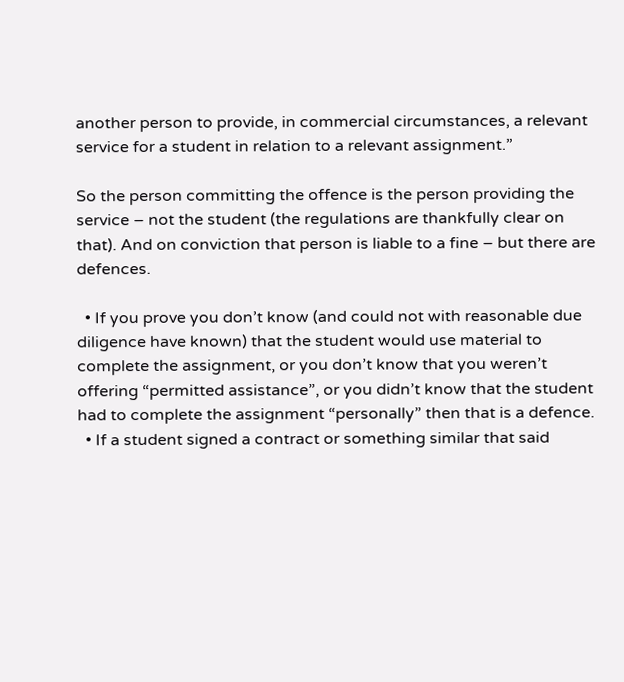another person to provide, in commercial circumstances, a relevant service for a student in relation to a relevant assignment.”

So the person committing the offence is the person providing the service – not the student (the regulations are thankfully clear on that). And on conviction that person is liable to a fine – but there are defences.

  • If you prove you don’t know (and could not with reasonable due diligence have known) that the student would use material to complete the assignment, or you don’t know that you weren’t offering “permitted assistance”, or you didn’t know that the student had to complete the assignment “personally” then that is a defence.
  • If a student signed a contract or something similar that said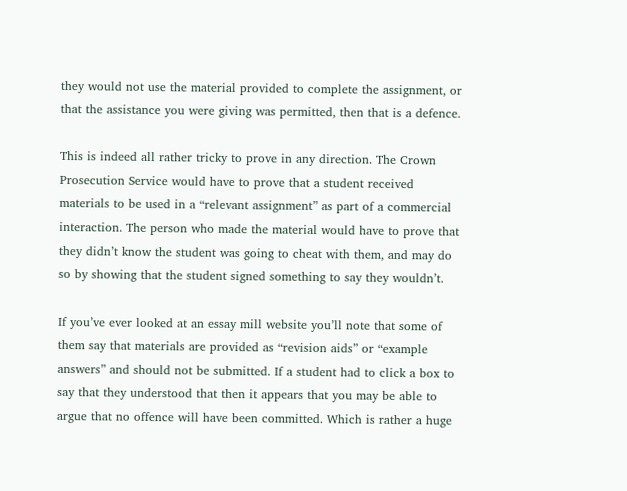they would not use the material provided to complete the assignment, or that the assistance you were giving was permitted, then that is a defence.

This is indeed all rather tricky to prove in any direction. The Crown Prosecution Service would have to prove that a student received materials to be used in a “relevant assignment” as part of a commercial interaction. The person who made the material would have to prove that they didn’t know the student was going to cheat with them, and may do so by showing that the student signed something to say they wouldn’t.

If you’ve ever looked at an essay mill website you’ll note that some of them say that materials are provided as “revision aids” or “example answers” and should not be submitted. If a student had to click a box to say that they understood that then it appears that you may be able to argue that no offence will have been committed. Which is rather a huge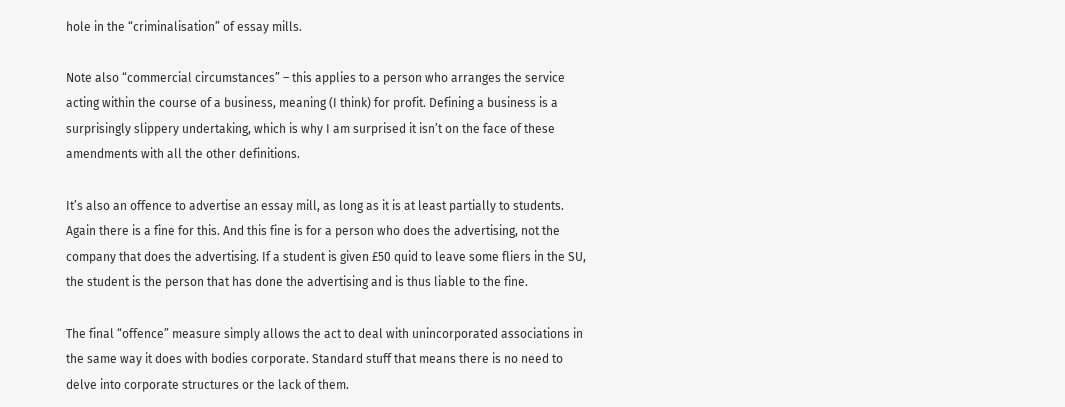hole in the “criminalisation” of essay mills.

Note also “commercial circumstances” – this applies to a person who arranges the service acting within the course of a business, meaning (I think) for profit. Defining a business is a surprisingly slippery undertaking, which is why I am surprised it isn’t on the face of these amendments with all the other definitions.

It’s also an offence to advertise an essay mill, as long as it is at least partially to students. Again there is a fine for this. And this fine is for a person who does the advertising, not the company that does the advertising. If a student is given £50 quid to leave some fliers in the SU, the student is the person that has done the advertising and is thus liable to the fine.

The final “offence” measure simply allows the act to deal with unincorporated associations in the same way it does with bodies corporate. Standard stuff that means there is no need to delve into corporate structures or the lack of them.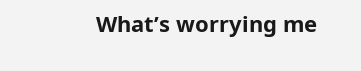What’s worrying me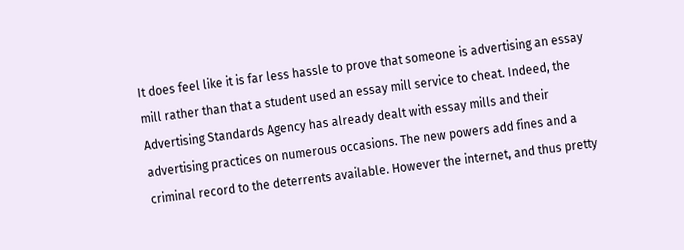It does feel like it is far less hassle to prove that someone is advertising an essay mill rather than that a student used an essay mill service to cheat. Indeed, the Advertising Standards Agency has already dealt with essay mills and their advertising practices on numerous occasions. The new powers add fines and a criminal record to the deterrents available. However the internet, and thus pretty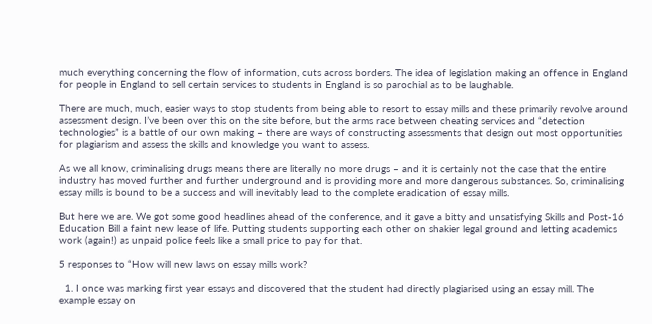much everything concerning the flow of information, cuts across borders. The idea of legislation making an offence in England for people in England to sell certain services to students in England is so parochial as to be laughable.

There are much, much, easier ways to stop students from being able to resort to essay mills and these primarily revolve around assessment design. I’ve been over this on the site before, but the arms race between cheating services and “detection technologies” is a battle of our own making – there are ways of constructing assessments that design out most opportunities for plagiarism and assess the skills and knowledge you want to assess.

As we all know, criminalising drugs means there are literally no more drugs – and it is certainly not the case that the entire industry has moved further and further underground and is providing more and more dangerous substances. So, criminalising essay mills is bound to be a success and will inevitably lead to the complete eradication of essay mills.

But here we are. We got some good headlines ahead of the conference, and it gave a bitty and unsatisfying Skills and Post-16 Education Bill a faint new lease of life. Putting students supporting each other on shakier legal ground and letting academics work (again!) as unpaid police feels like a small price to pay for that.

5 responses to “How will new laws on essay mills work?

  1. I once was marking first year essays and discovered that the student had directly plagiarised using an essay mill. The example essay on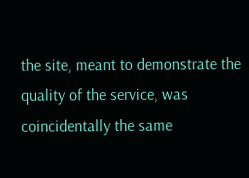the site, meant to demonstrate the quality of the service, was coincidentally the same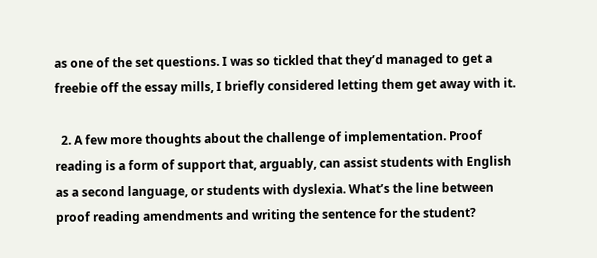as one of the set questions. I was so tickled that they’d managed to get a freebie off the essay mills, I briefly considered letting them get away with it.

  2. A few more thoughts about the challenge of implementation. Proof reading is a form of support that, arguably, can assist students with English as a second language, or students with dyslexia. What’s the line between proof reading amendments and writing the sentence for the student?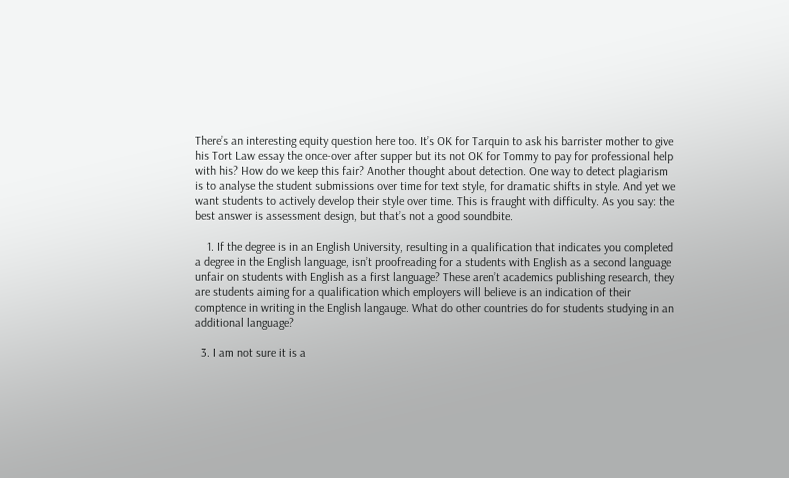There’s an interesting equity question here too. It’s OK for Tarquin to ask his barrister mother to give his Tort Law essay the once-over after supper but its not OK for Tommy to pay for professional help with his? How do we keep this fair? Another thought about detection. One way to detect plagiarism is to analyse the student submissions over time for text style, for dramatic shifts in style. And yet we want students to actively develop their style over time. This is fraught with difficulty. As you say: the best answer is assessment design, but that’s not a good soundbite.

    1. If the degree is in an English University, resulting in a qualification that indicates you completed a degree in the English language, isn’t proofreading for a students with English as a second language unfair on students with English as a first language? These aren’t academics publishing research, they are students aiming for a qualification which employers will believe is an indication of their comptence in writing in the English langauge. What do other countries do for students studying in an additional language?

  3. I am not sure it is a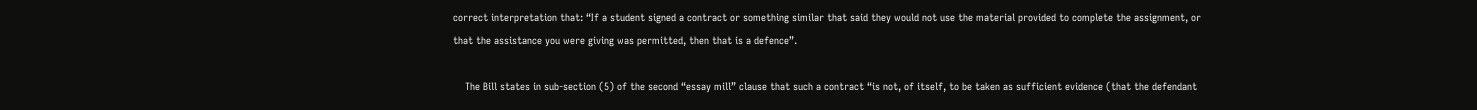correct interpretation that: “If a student signed a contract or something similar that said they would not use the material provided to complete the assignment, or that the assistance you were giving was permitted, then that is a defence”.

    The Bill states in sub-section (5) of the second “essay mill” clause that such a contract “is not, of itself, to be taken as sufficient evidence (that the defendant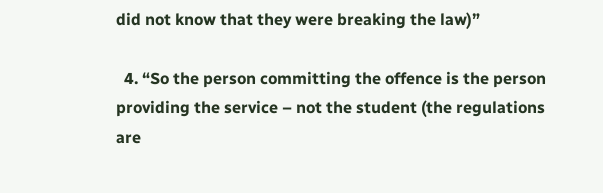did not know that they were breaking the law)”

  4. “So the person committing the offence is the person providing the service – not the student (the regulations are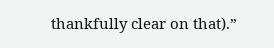thankfully clear on that).”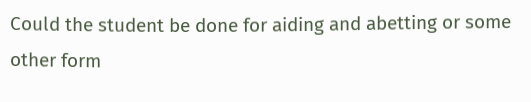Could the student be done for aiding and abetting or some other form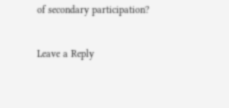of secondary participation?

Leave a Reply